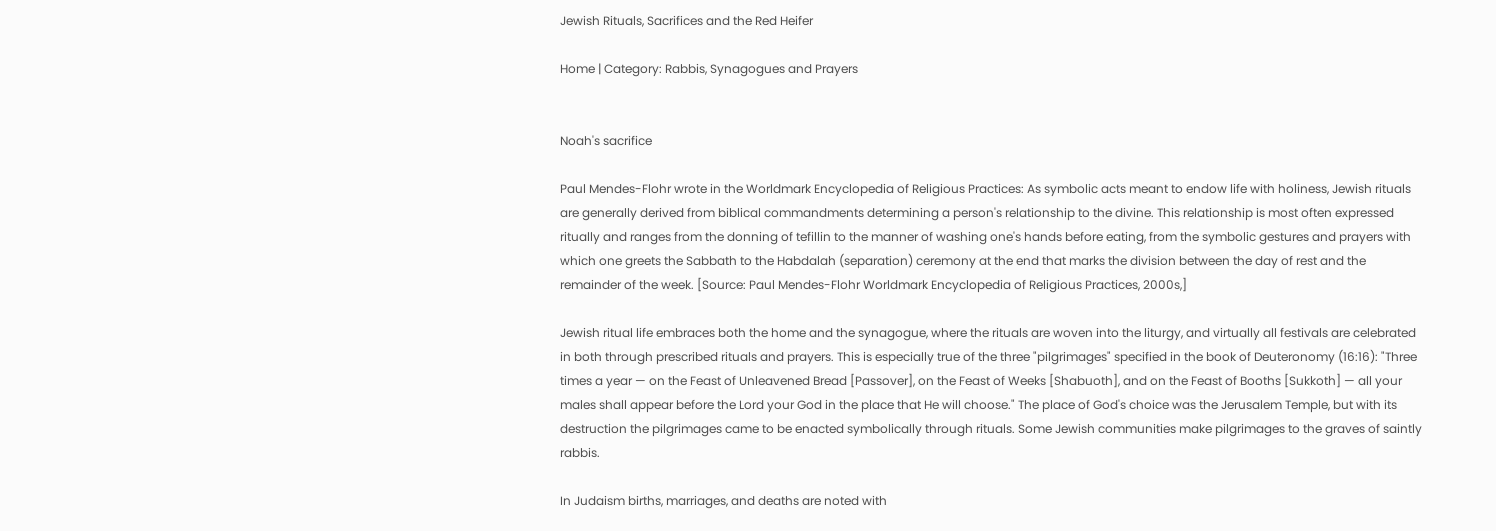Jewish Rituals, Sacrifices and the Red Heifer

Home | Category: Rabbis, Synagogues and Prayers


Noah's sacrifice

Paul Mendes-Flohr wrote in the Worldmark Encyclopedia of Religious Practices: As symbolic acts meant to endow life with holiness, Jewish rituals are generally derived from biblical commandments determining a person's relationship to the divine. This relationship is most often expressed ritually and ranges from the donning of tefillin to the manner of washing one's hands before eating, from the symbolic gestures and prayers with which one greets the Sabbath to the Habdalah (separation) ceremony at the end that marks the division between the day of rest and the remainder of the week. [Source: Paul Mendes-Flohr Worldmark Encyclopedia of Religious Practices, 2000s,]

Jewish ritual life embraces both the home and the synagogue, where the rituals are woven into the liturgy, and virtually all festivals are celebrated in both through prescribed rituals and prayers. This is especially true of the three "pilgrimages" specified in the book of Deuteronomy (16:16): "Three times a year — on the Feast of Unleavened Bread [Passover], on the Feast of Weeks [Shabuoth], and on the Feast of Booths [Sukkoth] — all your males shall appear before the Lord your God in the place that He will choose." The place of God's choice was the Jerusalem Temple, but with its destruction the pilgrimages came to be enacted symbolically through rituals. Some Jewish communities make pilgrimages to the graves of saintly rabbis.

In Judaism births, marriages, and deaths are noted with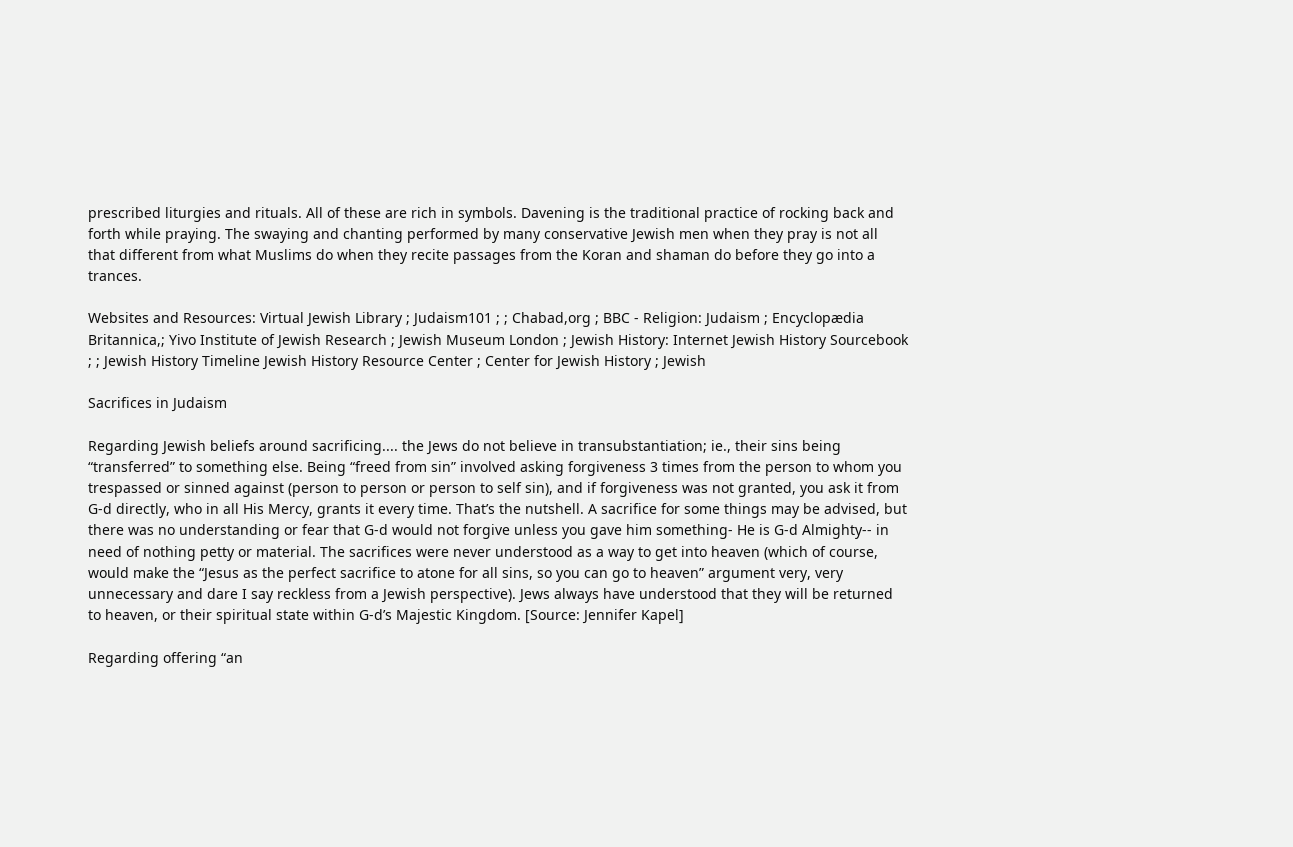prescribed liturgies and rituals. All of these are rich in symbols. Davening is the traditional practice of rocking back and forth while praying. The swaying and chanting performed by many conservative Jewish men when they pray is not all that different from what Muslims do when they recite passages from the Koran and shaman do before they go into a trances.

Websites and Resources: Virtual Jewish Library ; Judaism101 ; ; Chabad,org ; BBC - Religion: Judaism ; Encyclopædia Britannica,; Yivo Institute of Jewish Research ; Jewish Museum London ; Jewish History: Internet Jewish History Sourcebook ; ; Jewish History Timeline Jewish History Resource Center ; Center for Jewish History ; Jewish

Sacrifices in Judaism

Regarding Jewish beliefs around sacrificing.... the Jews do not believe in transubstantiation; ie., their sins being “transferred” to something else. Being “freed from sin” involved asking forgiveness 3 times from the person to whom you trespassed or sinned against (person to person or person to self sin), and if forgiveness was not granted, you ask it from G-d directly, who in all His Mercy, grants it every time. That’s the nutshell. A sacrifice for some things may be advised, but there was no understanding or fear that G-d would not forgive unless you gave him something- He is G-d Almighty-- in need of nothing petty or material. The sacrifices were never understood as a way to get into heaven (which of course, would make the “Jesus as the perfect sacrifice to atone for all sins, so you can go to heaven” argument very, very unnecessary and dare I say reckless from a Jewish perspective). Jews always have understood that they will be returned to heaven, or their spiritual state within G-d’s Majestic Kingdom. [Source: Jennifer Kapel]

Regarding offering “an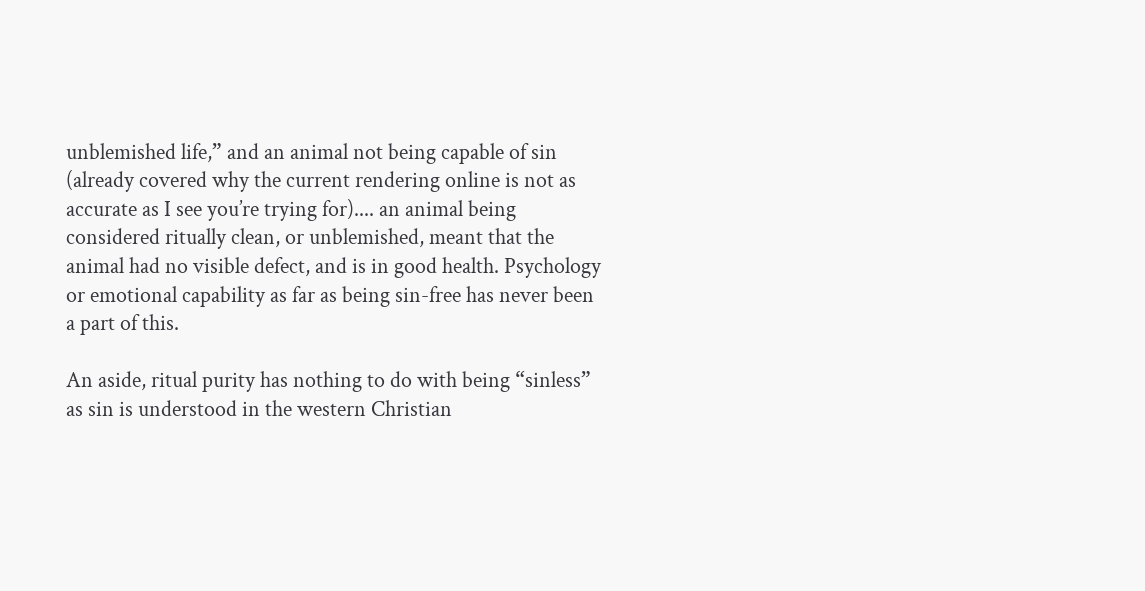unblemished life,” and an animal not being capable of sin (already covered why the current rendering online is not as accurate as I see you’re trying for).... an animal being considered ritually clean, or unblemished, meant that the animal had no visible defect, and is in good health. Psychology or emotional capability as far as being sin-free has never been a part of this.

An aside, ritual purity has nothing to do with being “sinless” as sin is understood in the western Christian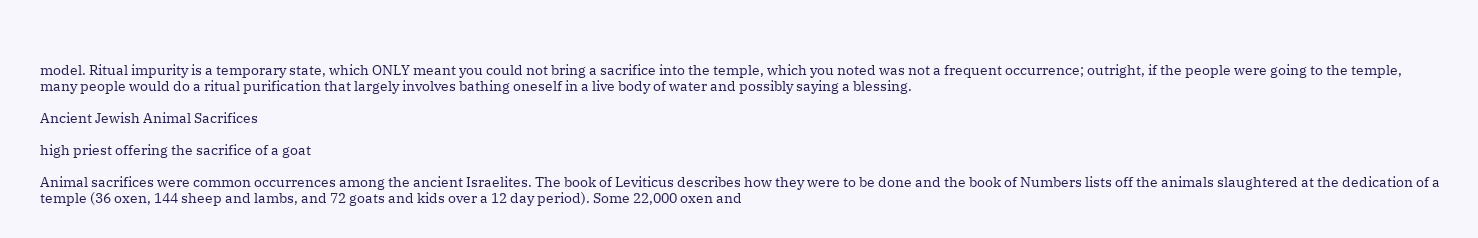model. Ritual impurity is a temporary state, which ONLY meant you could not bring a sacrifice into the temple, which you noted was not a frequent occurrence; outright, if the people were going to the temple, many people would do a ritual purification that largely involves bathing oneself in a live body of water and possibly saying a blessing.

Ancient Jewish Animal Sacrifices

high priest offering the sacrifice of a goat

Animal sacrifices were common occurrences among the ancient Israelites. The book of Leviticus describes how they were to be done and the book of Numbers lists off the animals slaughtered at the dedication of a temple (36 oxen, 144 sheep and lambs, and 72 goats and kids over a 12 day period). Some 22,000 oxen and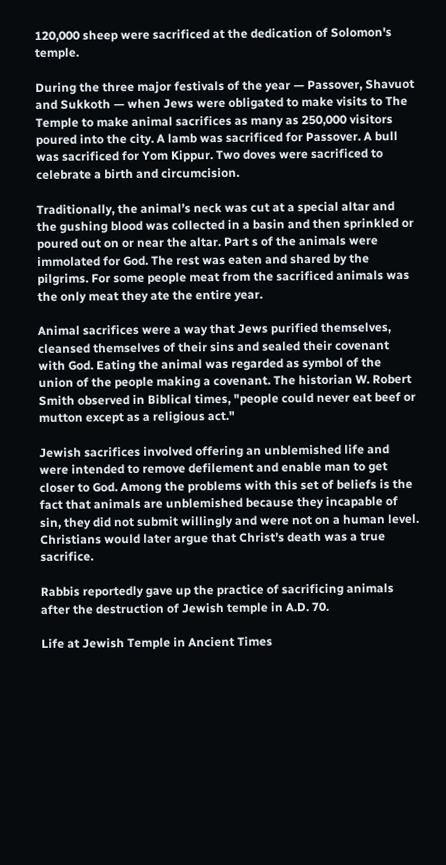120,000 sheep were sacrificed at the dedication of Solomon's temple.

During the three major festivals of the year — Passover, Shavuot and Sukkoth — when Jews were obligated to make visits to The Temple to make animal sacrifices as many as 250,000 visitors poured into the city. A lamb was sacrificed for Passover. A bull was sacrificed for Yom Kippur. Two doves were sacrificed to celebrate a birth and circumcision.

Traditionally, the animal’s neck was cut at a special altar and the gushing blood was collected in a basin and then sprinkled or poured out on or near the altar. Part s of the animals were immolated for God. The rest was eaten and shared by the pilgrims. For some people meat from the sacrificed animals was the only meat they ate the entire year.

Animal sacrifices were a way that Jews purified themselves, cleansed themselves of their sins and sealed their covenant with God. Eating the animal was regarded as symbol of the union of the people making a covenant. The historian W. Robert Smith observed in Biblical times, "people could never eat beef or mutton except as a religious act."

Jewish sacrifices involved offering an unblemished life and were intended to remove defilement and enable man to get closer to God. Among the problems with this set of beliefs is the fact that animals are unblemished because they incapable of sin, they did not submit willingly and were not on a human level. Christians would later argue that Christ’s death was a true sacrifice.

Rabbis reportedly gave up the practice of sacrificing animals after the destruction of Jewish temple in A.D. 70.

Life at Jewish Temple in Ancient Times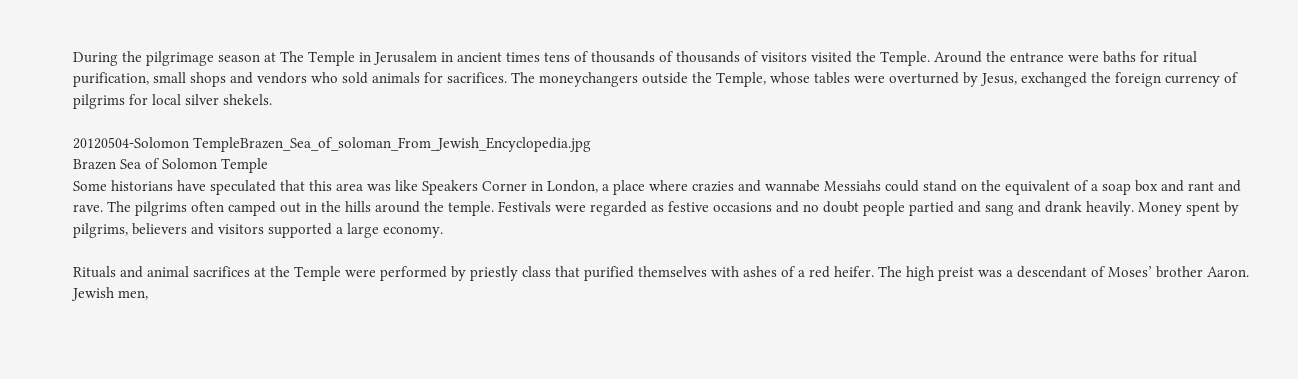During the pilgrimage season at The Temple in Jerusalem in ancient times tens of thousands of thousands of visitors visited the Temple. Around the entrance were baths for ritual purification, small shops and vendors who sold animals for sacrifices. The moneychangers outside the Temple, whose tables were overturned by Jesus, exchanged the foreign currency of pilgrims for local silver shekels.

20120504-Solomon TempleBrazen_Sea_of_soloman_From_Jewish_Encyclopedia.jpg
Brazen Sea of Solomon Temple
Some historians have speculated that this area was like Speakers Corner in London, a place where crazies and wannabe Messiahs could stand on the equivalent of a soap box and rant and rave. The pilgrims often camped out in the hills around the temple. Festivals were regarded as festive occasions and no doubt people partied and sang and drank heavily. Money spent by pilgrims, believers and visitors supported a large economy.

Rituals and animal sacrifices at the Temple were performed by priestly class that purified themselves with ashes of a red heifer. The high preist was a descendant of Moses’ brother Aaron. Jewish men,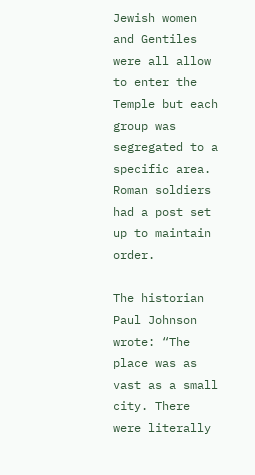Jewish women and Gentiles were all allow to enter the Temple but each group was segregated to a specific area. Roman soldiers had a post set up to maintain order.

The historian Paul Johnson wrote: “The place was as vast as a small city. There were literally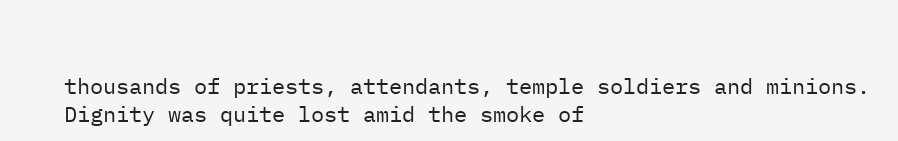thousands of priests, attendants, temple soldiers and minions. Dignity was quite lost amid the smoke of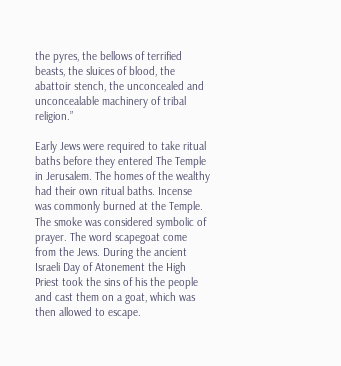the pyres, the bellows of terrified beasts, the sluices of blood, the abattoir stench, the unconcealed and unconcealable machinery of tribal religion.”

Early Jews were required to take ritual baths before they entered The Temple in Jerusalem. The homes of the wealthy had their own ritual baths. Incense was commonly burned at the Temple. The smoke was considered symbolic of prayer. The word scapegoat come from the Jews. During the ancient Israeli Day of Atonement the High Priest took the sins of his the people and cast them on a goat, which was then allowed to escape.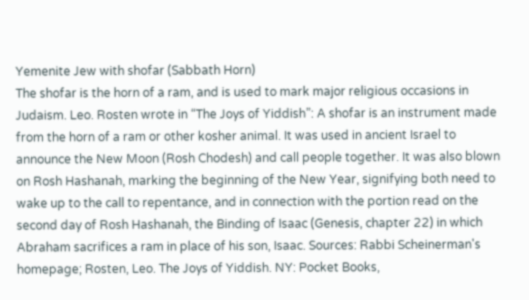Yemenite Jew with shofar (Sabbath Horn)
The shofar is the horn of a ram, and is used to mark major religious occasions in Judaism. Leo. Rosten wrote in “The Joys of Yiddish”: A shofar is an instrument made from the horn of a ram or other kosher animal. It was used in ancient Israel to announce the New Moon (Rosh Chodesh) and call people together. It was also blown on Rosh Hashanah, marking the beginning of the New Year, signifying both need to wake up to the call to repentance, and in connection with the portion read on the second day of Rosh Hashanah, the Binding of Isaac (Genesis, chapter 22) in which Abraham sacrifices a ram in place of his son, Isaac. Sources: Rabbi Scheinerman's homepage; Rosten, Leo. The Joys of Yiddish. NY: Pocket Books,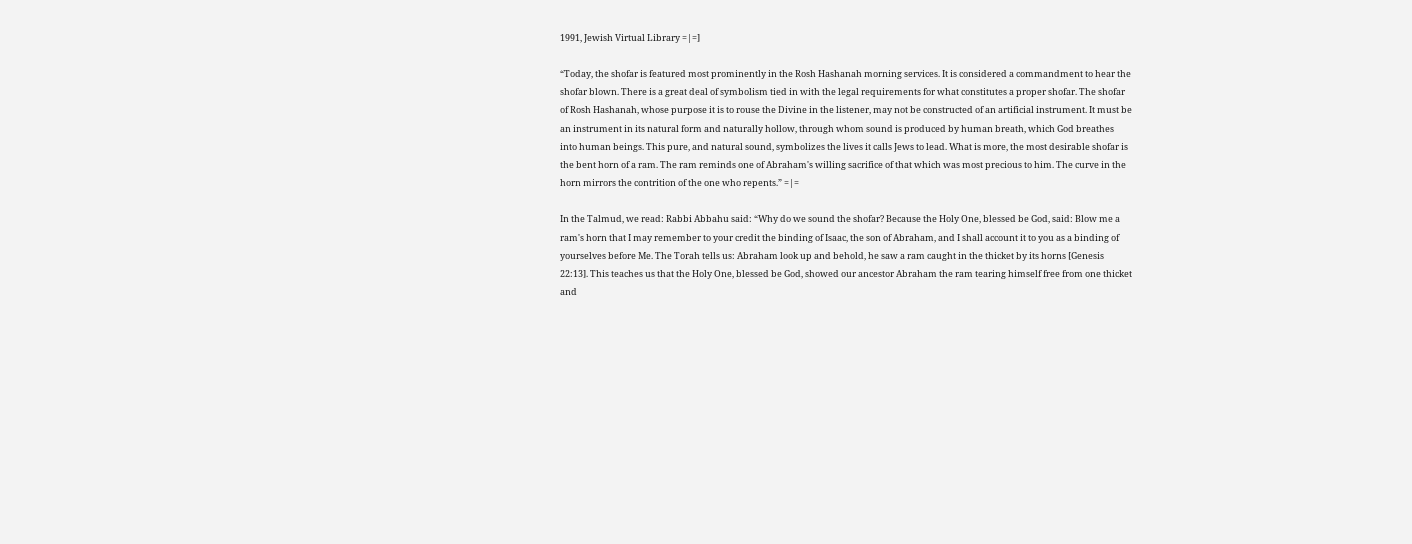1991, Jewish Virtual Library =|=]

“Today, the shofar is featured most prominently in the Rosh Hashanah morning services. It is considered a commandment to hear the shofar blown. There is a great deal of symbolism tied in with the legal requirements for what constitutes a proper shofar. The shofar of Rosh Hashanah, whose purpose it is to rouse the Divine in the listener, may not be constructed of an artificial instrument. It must be an instrument in its natural form and naturally hollow, through whom sound is produced by human breath, which God breathes into human beings. This pure, and natural sound, symbolizes the lives it calls Jews to lead. What is more, the most desirable shofar is the bent horn of a ram. The ram reminds one of Abraham's willing sacrifice of that which was most precious to him. The curve in the horn mirrors the contrition of the one who repents.” =|=

In the Talmud, we read: Rabbi Abbahu said: “Why do we sound the shofar? Because the Holy One, blessed be God, said: Blow me a ram's horn that I may remember to your credit the binding of Isaac, the son of Abraham, and I shall account it to you as a binding of yourselves before Me. The Torah tells us: Abraham look up and behold, he saw a ram caught in the thicket by its horns [Genesis 22:13]. This teaches us that the Holy One, blessed be God, showed our ancestor Abraham the ram tearing himself free from one thicket and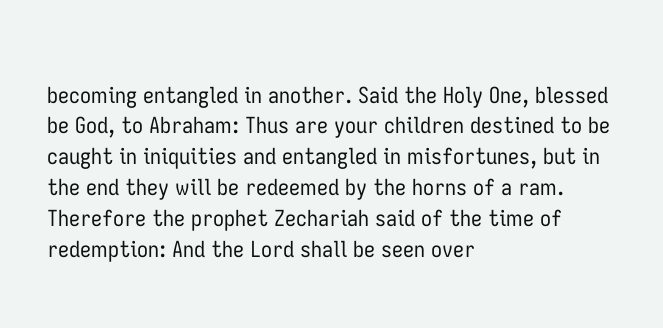becoming entangled in another. Said the Holy One, blessed be God, to Abraham: Thus are your children destined to be caught in iniquities and entangled in misfortunes, but in the end they will be redeemed by the horns of a ram. Therefore the prophet Zechariah said of the time of redemption: And the Lord shall be seen over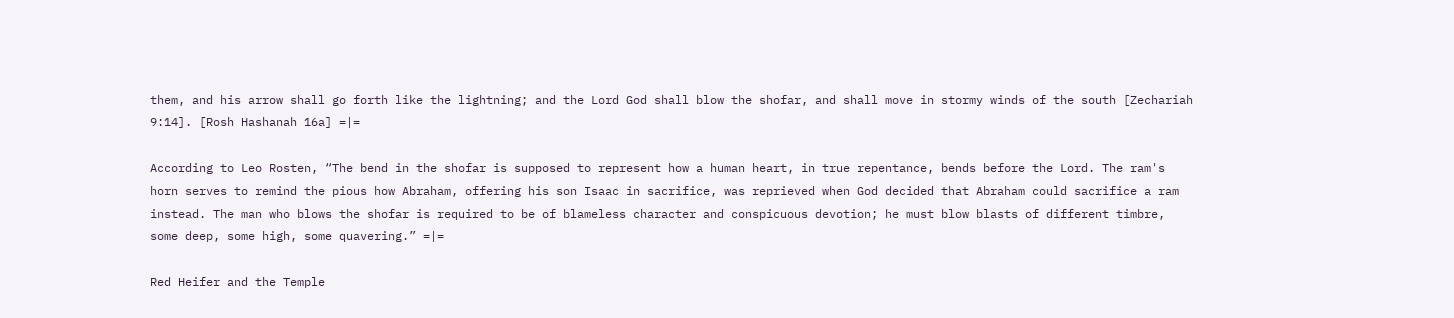them, and his arrow shall go forth like the lightning; and the Lord God shall blow the shofar, and shall move in stormy winds of the south [Zechariah 9:14]. [Rosh Hashanah 16a] =|=

According to Leo Rosten, “The bend in the shofar is supposed to represent how a human heart, in true repentance, bends before the Lord. The ram's horn serves to remind the pious how Abraham, offering his son Isaac in sacrifice, was reprieved when God decided that Abraham could sacrifice a ram instead. The man who blows the shofar is required to be of blameless character and conspicuous devotion; he must blow blasts of different timbre, some deep, some high, some quavering.” =|=

Red Heifer and the Temple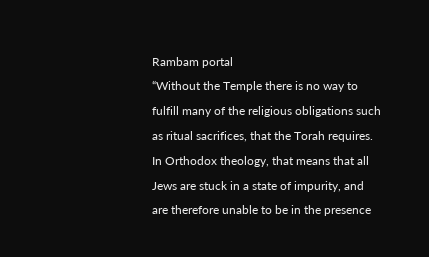Rambam portal
“Without the Temple there is no way to fulfill many of the religious obligations such as ritual sacrifices, that the Torah requires. In Orthodox theology, that means that all Jews are stuck in a state of impurity, and are therefore unable to be in the presence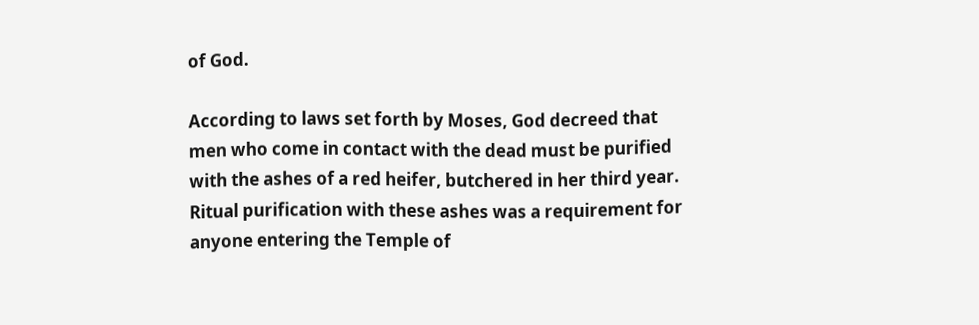of God.

According to laws set forth by Moses, God decreed that men who come in contact with the dead must be purified with the ashes of a red heifer, butchered in her third year. Ritual purification with these ashes was a requirement for anyone entering the Temple of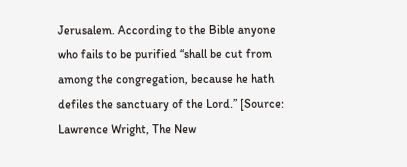Jerusalem. According to the Bible anyone who fails to be purified “shall be cut from among the congregation, because he hath defiles the sanctuary of the Lord.” [Source: Lawrence Wright, The New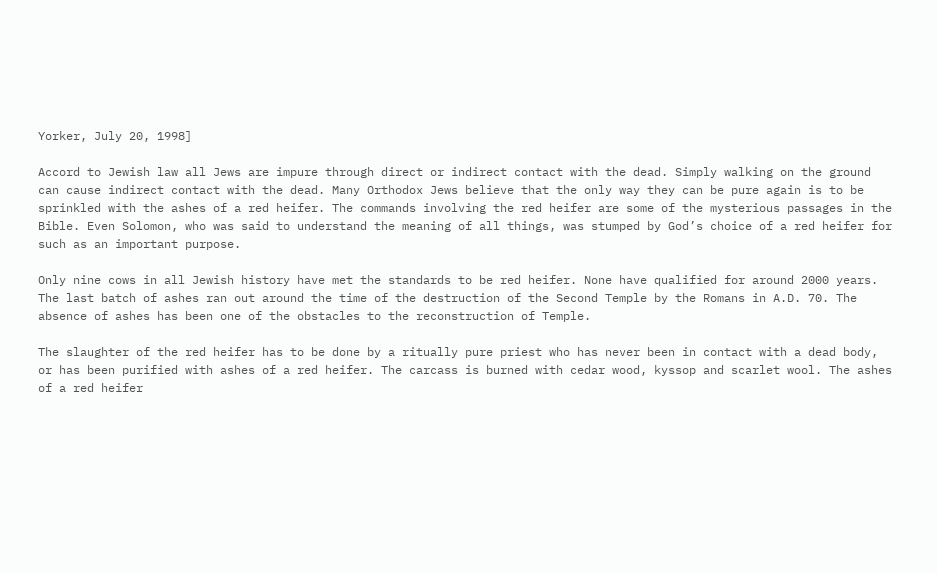Yorker, July 20, 1998]

Accord to Jewish law all Jews are impure through direct or indirect contact with the dead. Simply walking on the ground can cause indirect contact with the dead. Many Orthodox Jews believe that the only way they can be pure again is to be sprinkled with the ashes of a red heifer. The commands involving the red heifer are some of the mysterious passages in the Bible. Even Solomon, who was said to understand the meaning of all things, was stumped by God’s choice of a red heifer for such as an important purpose.

Only nine cows in all Jewish history have met the standards to be red heifer. None have qualified for around 2000 years. The last batch of ashes ran out around the time of the destruction of the Second Temple by the Romans in A.D. 70. The absence of ashes has been one of the obstacles to the reconstruction of Temple.

The slaughter of the red heifer has to be done by a ritually pure priest who has never been in contact with a dead body, or has been purified with ashes of a red heifer. The carcass is burned with cedar wood, kyssop and scarlet wool. The ashes of a red heifer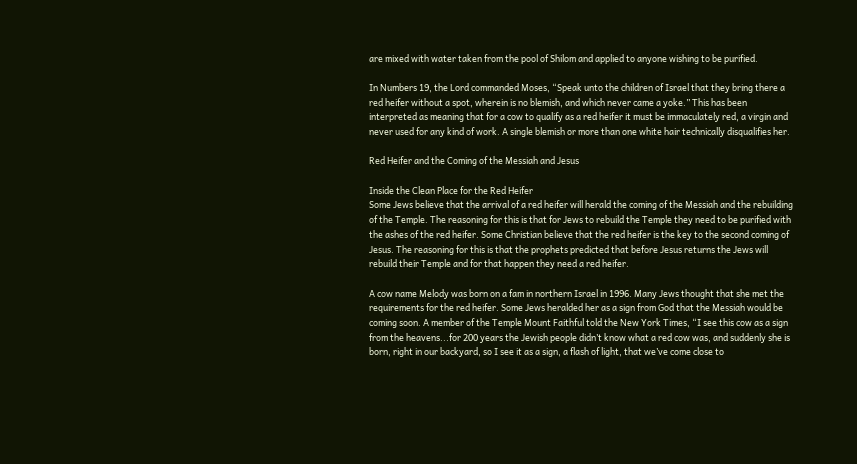are mixed with water taken from the pool of Shilom and applied to anyone wishing to be purified.

In Numbers 19, the Lord commanded Moses, “Speak unto the children of Israel that they bring there a red heifer without a spot, wherein is no blemish, and which never came a yoke.” This has been interpreted as meaning that for a cow to qualify as a red heifer it must be immaculately red, a virgin and never used for any kind of work. A single blemish or more than one white hair technically disqualifies her.

Red Heifer and the Coming of the Messiah and Jesus

Inside the Clean Place for the Red Heifer
Some Jews believe that the arrival of a red heifer will herald the coming of the Messiah and the rebuilding of the Temple. The reasoning for this is that for Jews to rebuild the Temple they need to be purified with the ashes of the red heifer. Some Christian believe that the red heifer is the key to the second coming of Jesus. The reasoning for this is that the prophets predicted that before Jesus returns the Jews will rebuild their Temple and for that happen they need a red heifer.

A cow name Melody was born on a fam in northern Israel in 1996. Many Jews thought that she met the requirements for the red heifer. Some Jews heralded her as a sign from God that the Messiah would be coming soon. A member of the Temple Mount Faithful told the New York Times, “I see this cow as a sign from the heavens...for 200 years the Jewish people didn’t know what a red cow was, and suddenly she is born, right in our backyard, so I see it as a sign, a flash of light, that we’ve come close to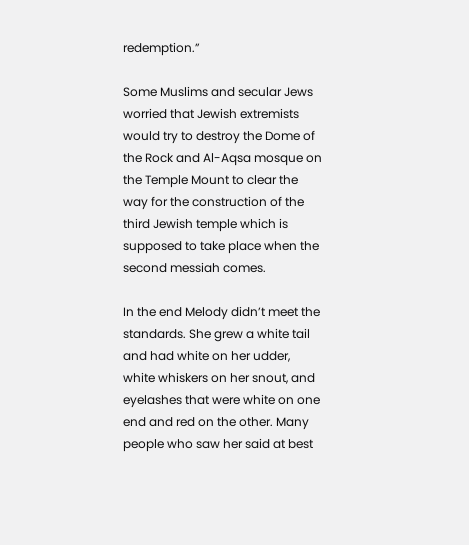redemption.”

Some Muslims and secular Jews worried that Jewish extremists would try to destroy the Dome of the Rock and Al-Aqsa mosque on the Temple Mount to clear the way for the construction of the third Jewish temple which is supposed to take place when the second messiah comes.

In the end Melody didn’t meet the standards. She grew a white tail and had white on her udder, white whiskers on her snout, and eyelashes that were white on one end and red on the other. Many people who saw her said at best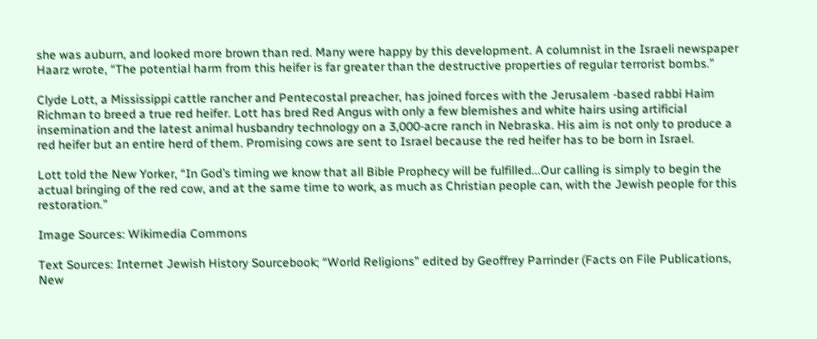she was auburn, and looked more brown than red. Many were happy by this development. A columnist in the Israeli newspaper Haarz wrote, “The potential harm from this heifer is far greater than the destructive properties of regular terrorist bombs.”

Clyde Lott, a Mississippi cattle rancher and Pentecostal preacher, has joined forces with the Jerusalem -based rabbi Haim Richman to breed a true red heifer. Lott has bred Red Angus with only a few blemishes and white hairs using artificial insemination and the latest animal husbandry technology on a 3,000-acre ranch in Nebraska. His aim is not only to produce a red heifer but an entire herd of them. Promising cows are sent to Israel because the red heifer has to be born in Israel.

Lott told the New Yorker, “In God’s timing we know that all Bible Prophecy will be fulfilled...Our calling is simply to begin the actual bringing of the red cow, and at the same time to work, as much as Christian people can, with the Jewish people for this restoration.”

Image Sources: Wikimedia Commons

Text Sources: Internet Jewish History Sourcebook; “World Religions” edited by Geoffrey Parrinder (Facts on File Publications, New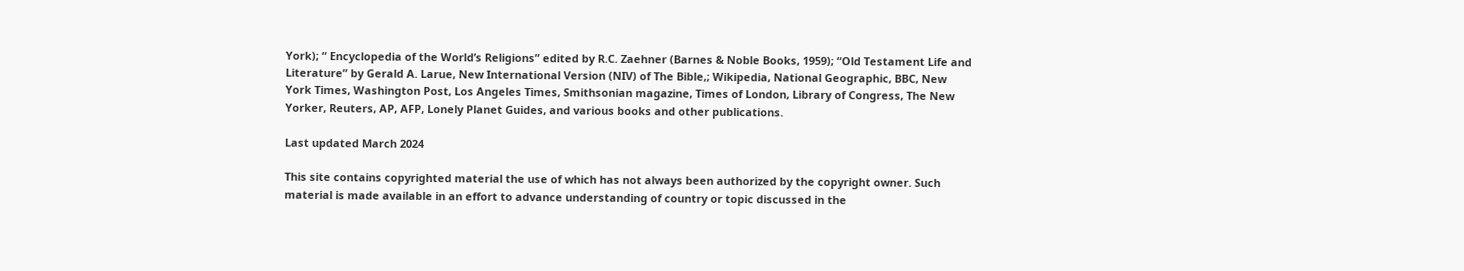York); “ Encyclopedia of the World’s Religions” edited by R.C. Zaehner (Barnes & Noble Books, 1959); “Old Testament Life and Literature” by Gerald A. Larue, New International Version (NIV) of The Bible,; Wikipedia, National Geographic, BBC, New York Times, Washington Post, Los Angeles Times, Smithsonian magazine, Times of London, Library of Congress, The New Yorker, Reuters, AP, AFP, Lonely Planet Guides, and various books and other publications.

Last updated March 2024

This site contains copyrighted material the use of which has not always been authorized by the copyright owner. Such material is made available in an effort to advance understanding of country or topic discussed in the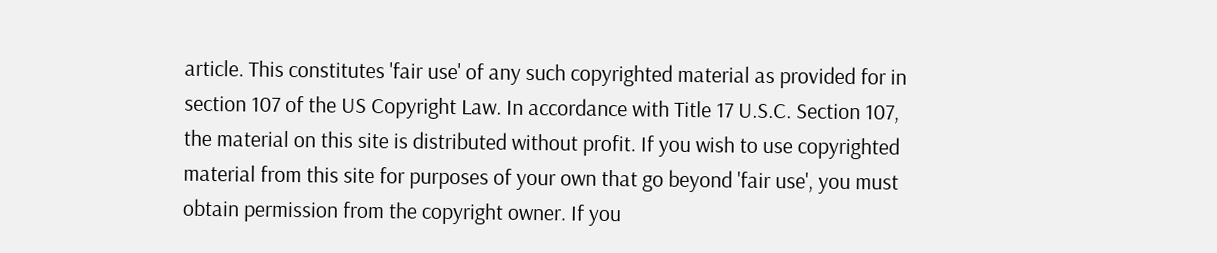article. This constitutes 'fair use' of any such copyrighted material as provided for in section 107 of the US Copyright Law. In accordance with Title 17 U.S.C. Section 107, the material on this site is distributed without profit. If you wish to use copyrighted material from this site for purposes of your own that go beyond 'fair use', you must obtain permission from the copyright owner. If you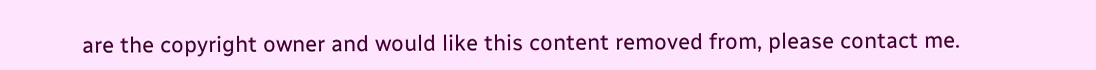are the copyright owner and would like this content removed from, please contact me.